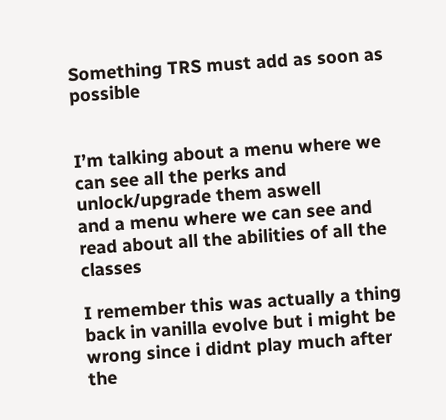Something TRS must add as soon as possible


I’m talking about a menu where we can see all the perks and unlock/upgrade them aswell
and a menu where we can see and read about all the abilities of all the classes

I remember this was actually a thing back in vanilla evolve but i might be wrong since i didnt play much after the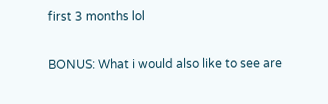first 3 months lol

BONUS: What i would also like to see are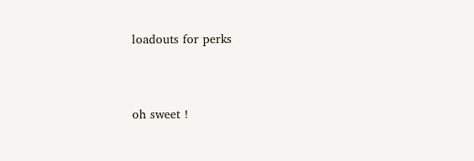loadouts for perks



oh sweet !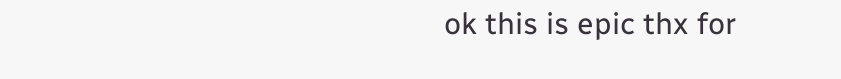ok this is epic thx for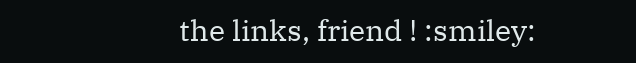the links, friend ! :smiley: